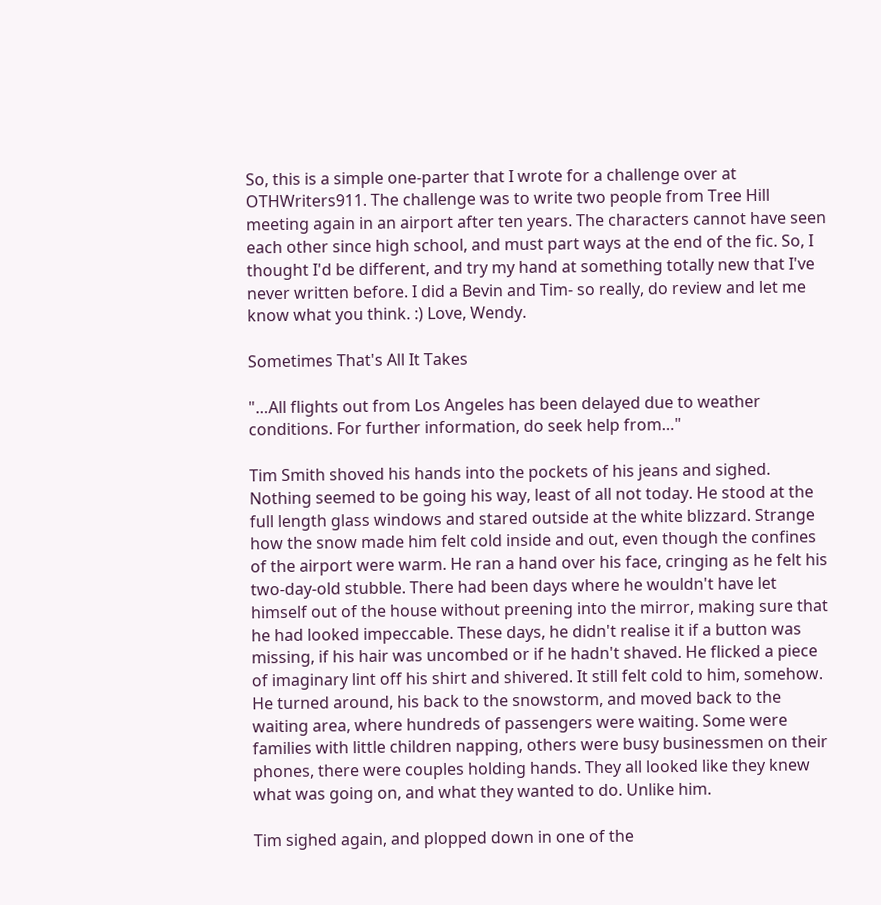So, this is a simple one-parter that I wrote for a challenge over at OTHWriters911. The challenge was to write two people from Tree Hill meeting again in an airport after ten years. The characters cannot have seen each other since high school, and must part ways at the end of the fic. So, I thought I'd be different, and try my hand at something totally new that I've never written before. I did a Bevin and Tim- so really, do review and let me know what you think. :) Love, Wendy.

Sometimes That's All It Takes

"…All flights out from Los Angeles has been delayed due to weather conditions. For further information, do seek help from…"

Tim Smith shoved his hands into the pockets of his jeans and sighed. Nothing seemed to be going his way, least of all not today. He stood at the full length glass windows and stared outside at the white blizzard. Strange how the snow made him felt cold inside and out, even though the confines of the airport were warm. He ran a hand over his face, cringing as he felt his two-day-old stubble. There had been days where he wouldn't have let himself out of the house without preening into the mirror, making sure that he had looked impeccable. These days, he didn't realise it if a button was missing, if his hair was uncombed or if he hadn't shaved. He flicked a piece of imaginary lint off his shirt and shivered. It still felt cold to him, somehow. He turned around, his back to the snowstorm, and moved back to the waiting area, where hundreds of passengers were waiting. Some were families with little children napping, others were busy businessmen on their phones, there were couples holding hands. They all looked like they knew what was going on, and what they wanted to do. Unlike him.

Tim sighed again, and plopped down in one of the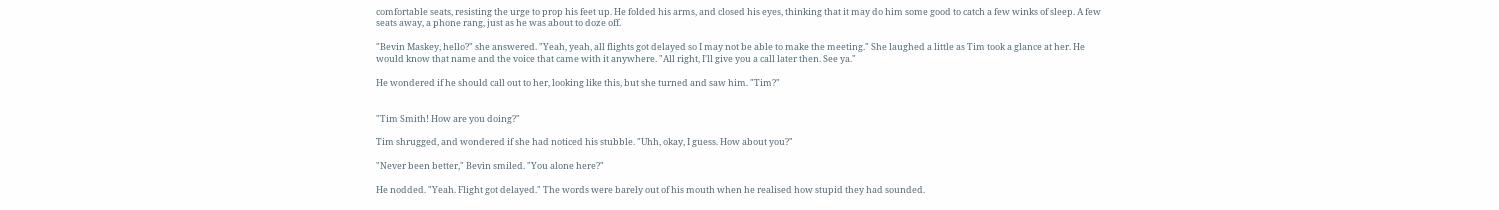comfortable seats, resisting the urge to prop his feet up. He folded his arms, and closed his eyes, thinking that it may do him some good to catch a few winks of sleep. A few seats away, a phone rang, just as he was about to doze off.

"Bevin Maskey, hello?" she answered. "Yeah, yeah, all flights got delayed so I may not be able to make the meeting." She laughed a little as Tim took a glance at her. He would know that name and the voice that came with it anywhere. "All right, I'll give you a call later then. See ya."

He wondered if he should call out to her, looking like this, but she turned and saw him. "Tim?"


"Tim Smith! How are you doing?"

Tim shrugged, and wondered if she had noticed his stubble. "Uhh, okay, I guess. How about you?"

"Never been better," Bevin smiled. "You alone here?"

He nodded. "Yeah. Flight got delayed." The words were barely out of his mouth when he realised how stupid they had sounded.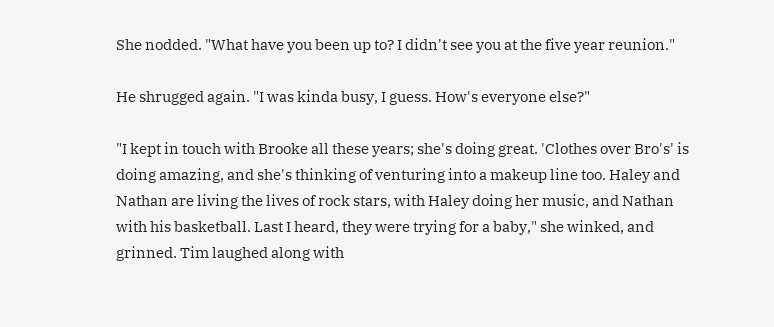She nodded. "What have you been up to? I didn't see you at the five year reunion."

He shrugged again. "I was kinda busy, I guess. How's everyone else?"

"I kept in touch with Brooke all these years; she's doing great. 'Clothes over Bro's' is doing amazing, and she's thinking of venturing into a makeup line too. Haley and Nathan are living the lives of rock stars, with Haley doing her music, and Nathan with his basketball. Last I heard, they were trying for a baby," she winked, and grinned. Tim laughed along with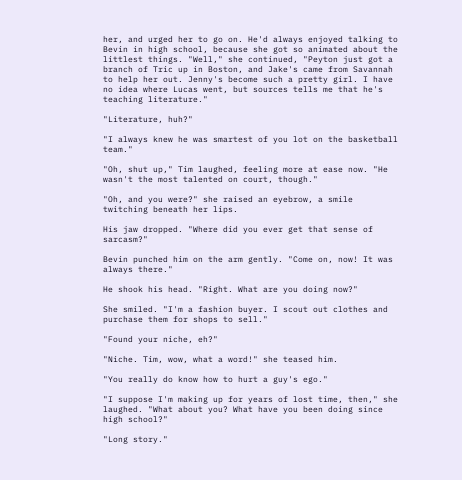her, and urged her to go on. He'd always enjoyed talking to Bevin in high school, because she got so animated about the littlest things. "Well," she continued, "Peyton just got a branch of Tric up in Boston, and Jake's came from Savannah to help her out. Jenny's become such a pretty girl. I have no idea where Lucas went, but sources tells me that he's teaching literature."

"Literature, huh?"

"I always knew he was smartest of you lot on the basketball team."

"Oh, shut up," Tim laughed, feeling more at ease now. "He wasn't the most talented on court, though."

"Oh, and you were?" she raised an eyebrow, a smile twitching beneath her lips.

His jaw dropped. "Where did you ever get that sense of sarcasm?"

Bevin punched him on the arm gently. "Come on, now! It was always there."

He shook his head. "Right. What are you doing now?"

She smiled. "I'm a fashion buyer. I scout out clothes and purchase them for shops to sell."

"Found your niche, eh?"

"Niche. Tim, wow, what a word!" she teased him.

"You really do know how to hurt a guy's ego."

"I suppose I'm making up for years of lost time, then," she laughed. "What about you? What have you been doing since high school?"

"Long story."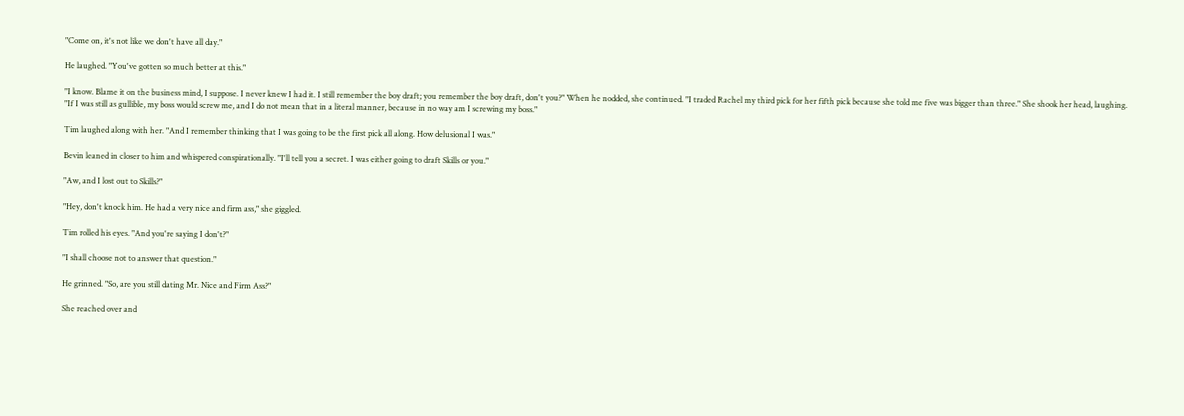"Come on, it's not like we don't have all day."

He laughed. "You've gotten so much better at this."

"I know. Blame it on the business mind, I suppose. I never knew I had it. I still remember the boy draft; you remember the boy draft, don't you?" When he nodded, she continued. "I traded Rachel my third pick for her fifth pick because she told me five was bigger than three." She shook her head, laughing. "If I was still as gullible, my boss would screw me, and I do not mean that in a literal manner, because in no way am I screwing my boss."

Tim laughed along with her. "And I remember thinking that I was going to be the first pick all along. How delusional I was."

Bevin leaned in closer to him and whispered conspirationally. "I'll tell you a secret. I was either going to draft Skills or you."

"Aw, and I lost out to Skills?"

"Hey, don't knock him. He had a very nice and firm ass," she giggled.

Tim rolled his eyes. "And you're saying I don't?"

"I shall choose not to answer that question."

He grinned. "So, are you still dating Mr. Nice and Firm Ass?"

She reached over and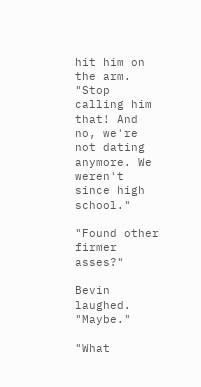hit him on the arm. "Stop calling him that! And no, we're not dating anymore. We weren't since high school."

"Found other firmer asses?"

Bevin laughed. "Maybe."

"What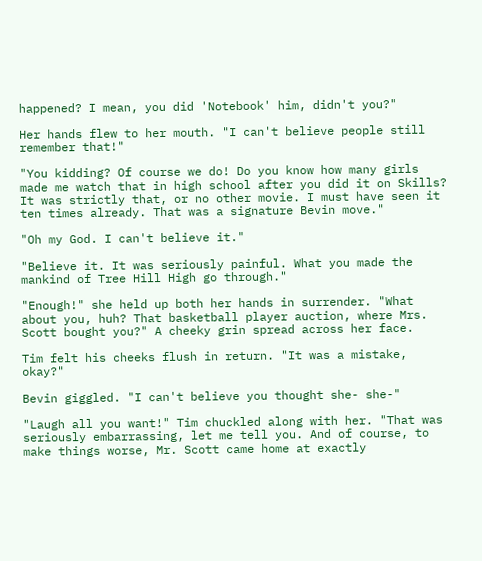happened? I mean, you did 'Notebook' him, didn't you?"

Her hands flew to her mouth. "I can't believe people still remember that!"

"You kidding? Of course we do! Do you know how many girls made me watch that in high school after you did it on Skills? It was strictly that, or no other movie. I must have seen it ten times already. That was a signature Bevin move."

"Oh my God. I can't believe it."

"Believe it. It was seriously painful. What you made the mankind of Tree Hill High go through."

"Enough!" she held up both her hands in surrender. "What about you, huh? That basketball player auction, where Mrs. Scott bought you?" A cheeky grin spread across her face.

Tim felt his cheeks flush in return. "It was a mistake, okay?"

Bevin giggled. "I can't believe you thought she- she-"

"Laugh all you want!" Tim chuckled along with her. "That was seriously embarrassing, let me tell you. And of course, to make things worse, Mr. Scott came home at exactly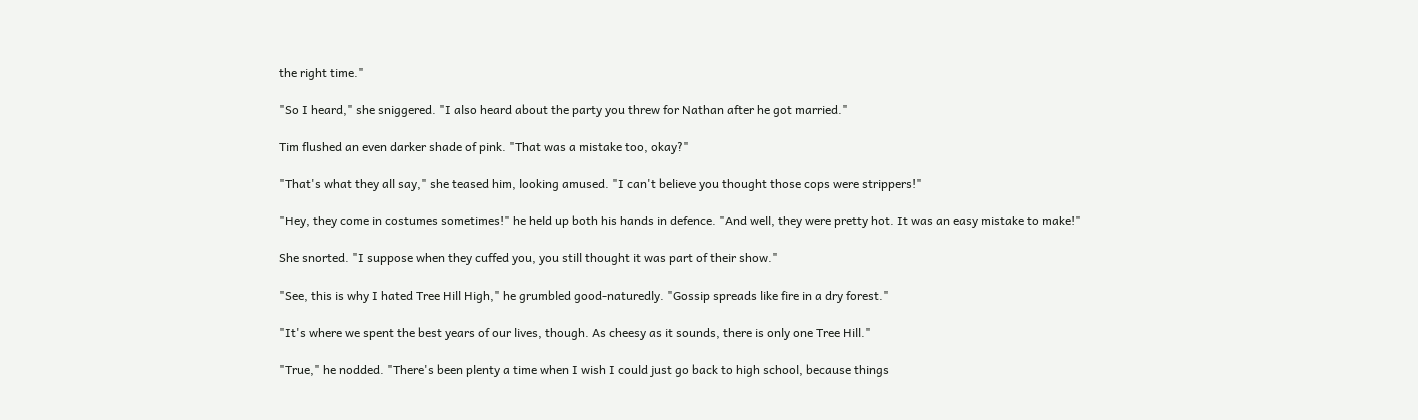the right time."

"So I heard," she sniggered. "I also heard about the party you threw for Nathan after he got married."

Tim flushed an even darker shade of pink. "That was a mistake too, okay?"

"That's what they all say," she teased him, looking amused. "I can't believe you thought those cops were strippers!"

"Hey, they come in costumes sometimes!" he held up both his hands in defence. "And well, they were pretty hot. It was an easy mistake to make!"

She snorted. "I suppose when they cuffed you, you still thought it was part of their show."

"See, this is why I hated Tree Hill High," he grumbled good-naturedly. "Gossip spreads like fire in a dry forest."

"It's where we spent the best years of our lives, though. As cheesy as it sounds, there is only one Tree Hill."

"True," he nodded. "There's been plenty a time when I wish I could just go back to high school, because things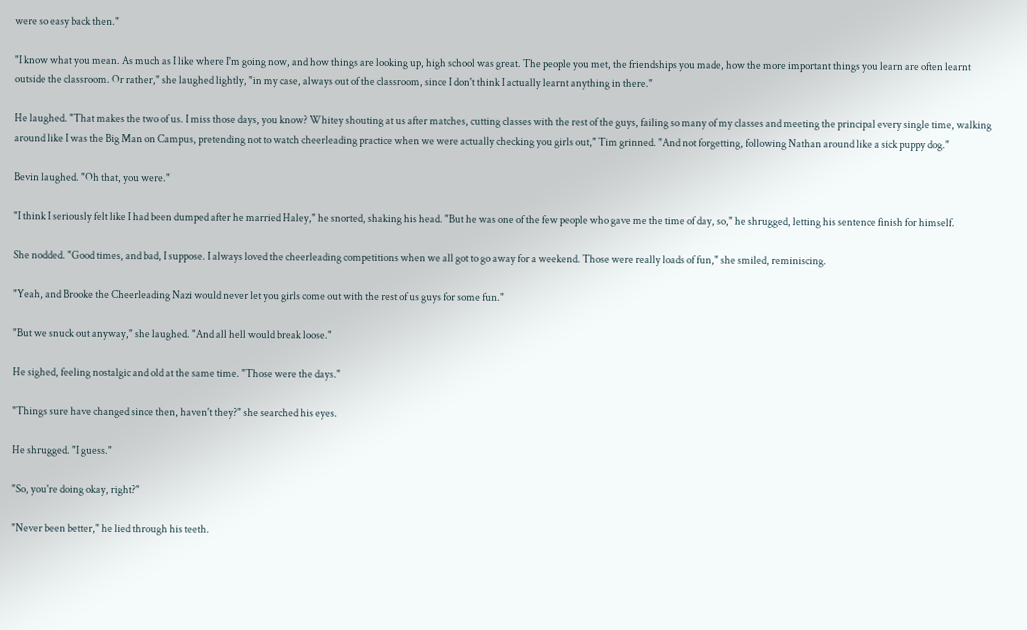were so easy back then."

"I know what you mean. As much as I like where I'm going now, and how things are looking up, high school was great. The people you met, the friendships you made, how the more important things you learn are often learnt outside the classroom. Or rather," she laughed lightly, "in my case, always out of the classroom, since I don't think I actually learnt anything in there."

He laughed. "That makes the two of us. I miss those days, you know? Whitey shouting at us after matches, cutting classes with the rest of the guys, failing so many of my classes and meeting the principal every single time, walking around like I was the Big Man on Campus, pretending not to watch cheerleading practice when we were actually checking you girls out," Tim grinned. "And not forgetting, following Nathan around like a sick puppy dog."

Bevin laughed. "Oh that, you were."

"I think I seriously felt like I had been dumped after he married Haley," he snorted, shaking his head. "But he was one of the few people who gave me the time of day, so," he shrugged, letting his sentence finish for himself.

She nodded. "Good times, and bad, I suppose. I always loved the cheerleading competitions when we all got to go away for a weekend. Those were really loads of fun," she smiled, reminiscing.

"Yeah, and Brooke the Cheerleading Nazi would never let you girls come out with the rest of us guys for some fun."

"But we snuck out anyway," she laughed. "And all hell would break loose."

He sighed, feeling nostalgic and old at the same time. "Those were the days."

"Things sure have changed since then, haven't they?" she searched his eyes.

He shrugged. "I guess."

"So, you're doing okay, right?"

"Never been better," he lied through his teeth.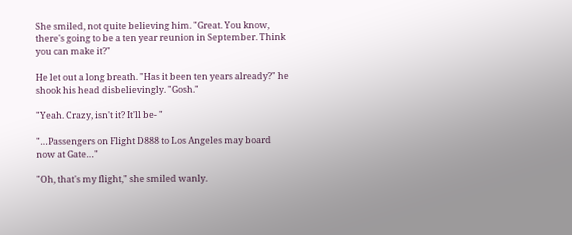She smiled, not quite believing him. "Great. You know, there's going to be a ten year reunion in September. Think you can make it?"

He let out a long breath. "Has it been ten years already?" he shook his head disbelievingly. "Gosh."

"Yeah. Crazy, isn't it? It'll be- "

"…Passengers on Flight D888 to Los Angeles may board now at Gate…"

"Oh, that's my flight," she smiled wanly.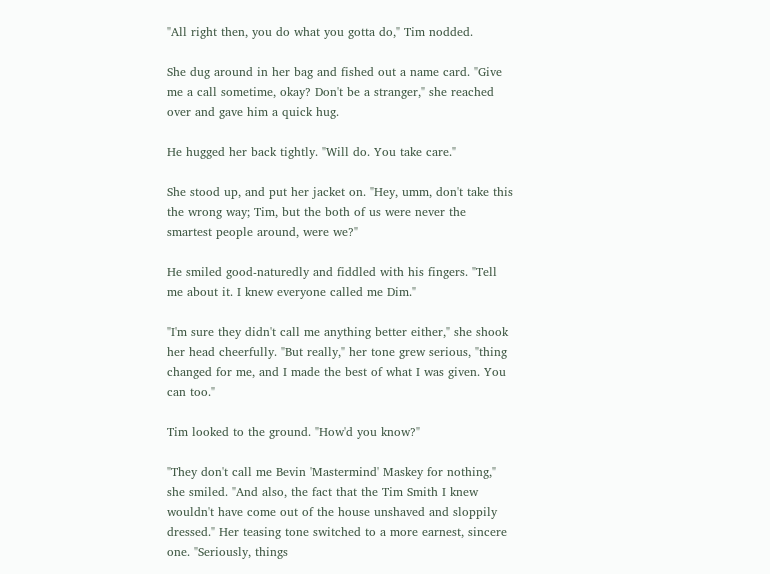"All right then, you do what you gotta do," Tim nodded.

She dug around in her bag and fished out a name card. "Give me a call sometime, okay? Don't be a stranger," she reached over and gave him a quick hug.

He hugged her back tightly. "Will do. You take care."

She stood up, and put her jacket on. "Hey, umm, don't take this the wrong way; Tim, but the both of us were never the smartest people around, were we?"

He smiled good-naturedly and fiddled with his fingers. "Tell me about it. I knew everyone called me Dim."

"I'm sure they didn't call me anything better either," she shook her head cheerfully. "But really," her tone grew serious, "thing changed for me, and I made the best of what I was given. You can too."

Tim looked to the ground. "How'd you know?"

"They don't call me Bevin 'Mastermind' Maskey for nothing," she smiled. "And also, the fact that the Tim Smith I knew wouldn't have come out of the house unshaved and sloppily dressed." Her teasing tone switched to a more earnest, sincere one. "Seriously, things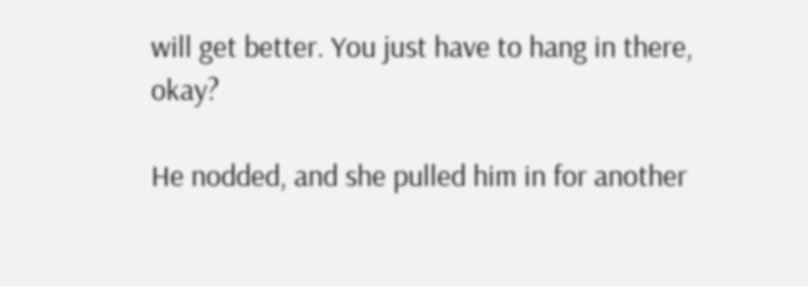will get better. You just have to hang in there, okay?

He nodded, and she pulled him in for another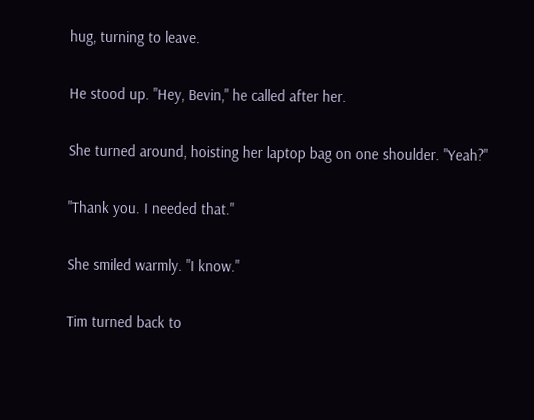hug, turning to leave.

He stood up. "Hey, Bevin," he called after her.

She turned around, hoisting her laptop bag on one shoulder. "Yeah?"

"Thank you. I needed that."

She smiled warmly. "I know."

Tim turned back to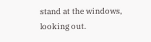stand at the windows, looking out.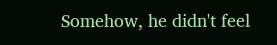Somehow, he didn't feel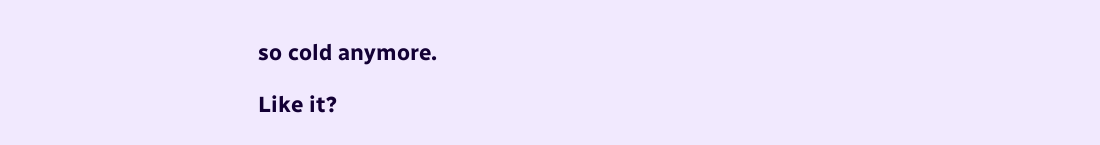so cold anymore.

Like it?